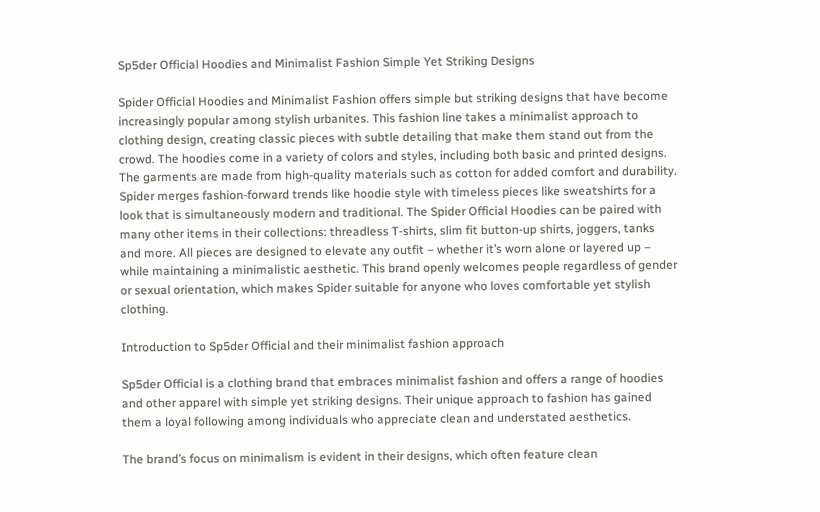Sp5der Official Hoodies and Minimalist Fashion Simple Yet Striking Designs

Spider Official Hoodies and Minimalist Fashion offers simple but striking designs that have become increasingly popular among stylish urbanites. This fashion line takes a minimalist approach to clothing design, creating classic pieces with subtle detailing that make them stand out from the crowd. The hoodies come in a variety of colors and styles, including both basic and printed designs. The garments are made from high-quality materials such as cotton for added comfort and durability. Spider merges fashion-forward trends like hoodie style with timeless pieces like sweatshirts for a look that is simultaneously modern and traditional. The Spider Official Hoodies can be paired with many other items in their collections: threadless T-shirts, slim fit button-up shirts, joggers, tanks and more. All pieces are designed to elevate any outfit – whether it’s worn alone or layered up – while maintaining a minimalistic aesthetic. This brand openly welcomes people regardless of gender or sexual orientation, which makes Spider suitable for anyone who loves comfortable yet stylish clothing.

Introduction to Sp5der Official and their minimalist fashion approach

Sp5der Official is a clothing brand that embraces minimalist fashion and offers a range of hoodies and other apparel with simple yet striking designs. Their unique approach to fashion has gained them a loyal following among individuals who appreciate clean and understated aesthetics.

The brand’s focus on minimalism is evident in their designs, which often feature clean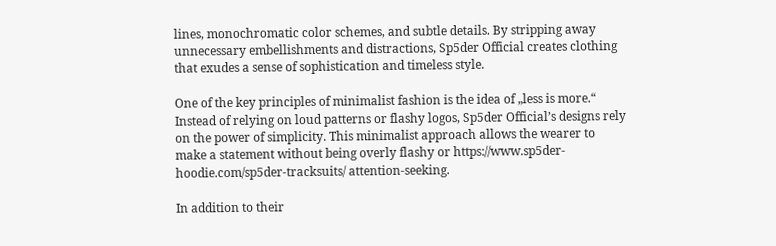lines, monochromatic color schemes, and subtle details. By stripping away unnecessary embellishments and distractions, Sp5der Official creates clothing that exudes a sense of sophistication and timeless style.

One of the key principles of minimalist fashion is the idea of „less is more.“ Instead of relying on loud patterns or flashy logos, Sp5der Official’s designs rely on the power of simplicity. This minimalist approach allows the wearer to make a statement without being overly flashy or https://www.sp5der-hoodie.com/sp5der-tracksuits/ attention-seeking.

In addition to their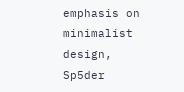emphasis on minimalist design, Sp5der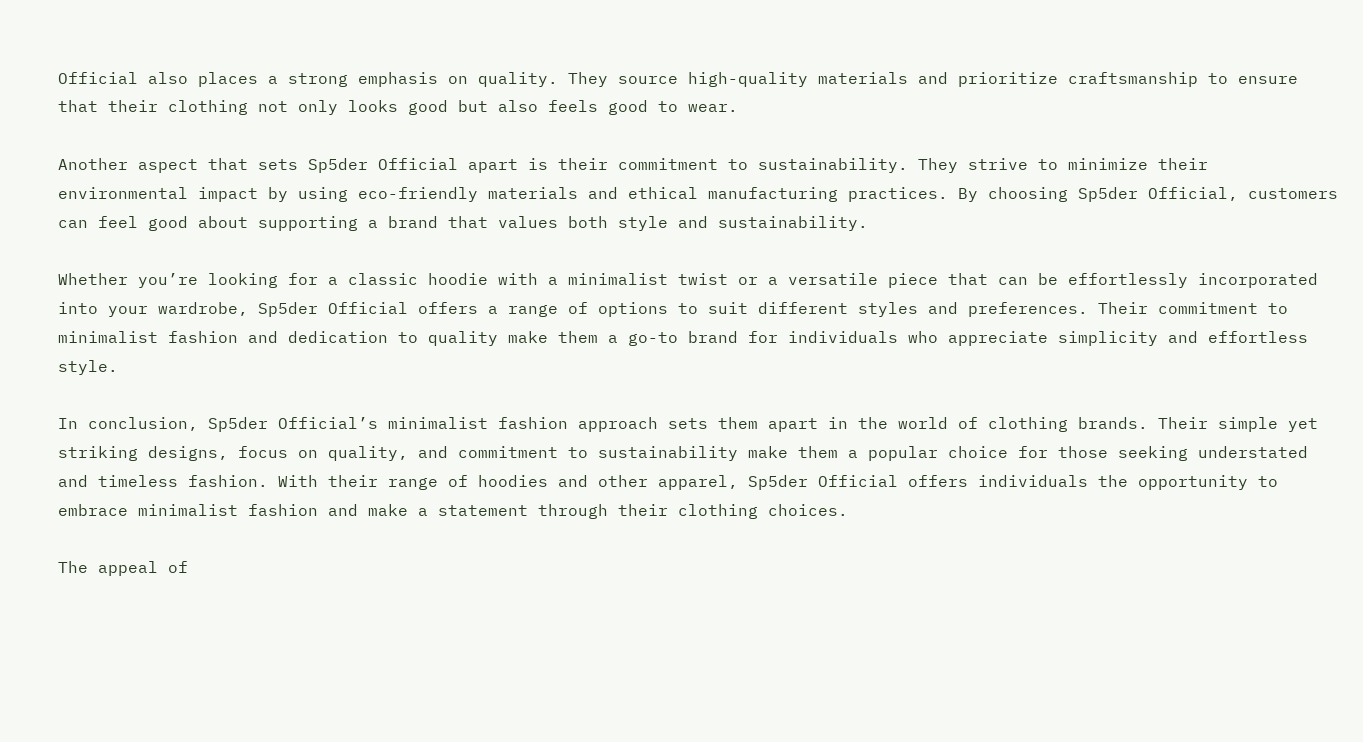Official also places a strong emphasis on quality. They source high-quality materials and prioritize craftsmanship to ensure that their clothing not only looks good but also feels good to wear.

Another aspect that sets Sp5der Official apart is their commitment to sustainability. They strive to minimize their environmental impact by using eco-friendly materials and ethical manufacturing practices. By choosing Sp5der Official, customers can feel good about supporting a brand that values both style and sustainability.

Whether you’re looking for a classic hoodie with a minimalist twist or a versatile piece that can be effortlessly incorporated into your wardrobe, Sp5der Official offers a range of options to suit different styles and preferences. Their commitment to minimalist fashion and dedication to quality make them a go-to brand for individuals who appreciate simplicity and effortless style.

In conclusion, Sp5der Official’s minimalist fashion approach sets them apart in the world of clothing brands. Their simple yet striking designs, focus on quality, and commitment to sustainability make them a popular choice for those seeking understated and timeless fashion. With their range of hoodies and other apparel, Sp5der Official offers individuals the opportunity to embrace minimalist fashion and make a statement through their clothing choices.

The appeal of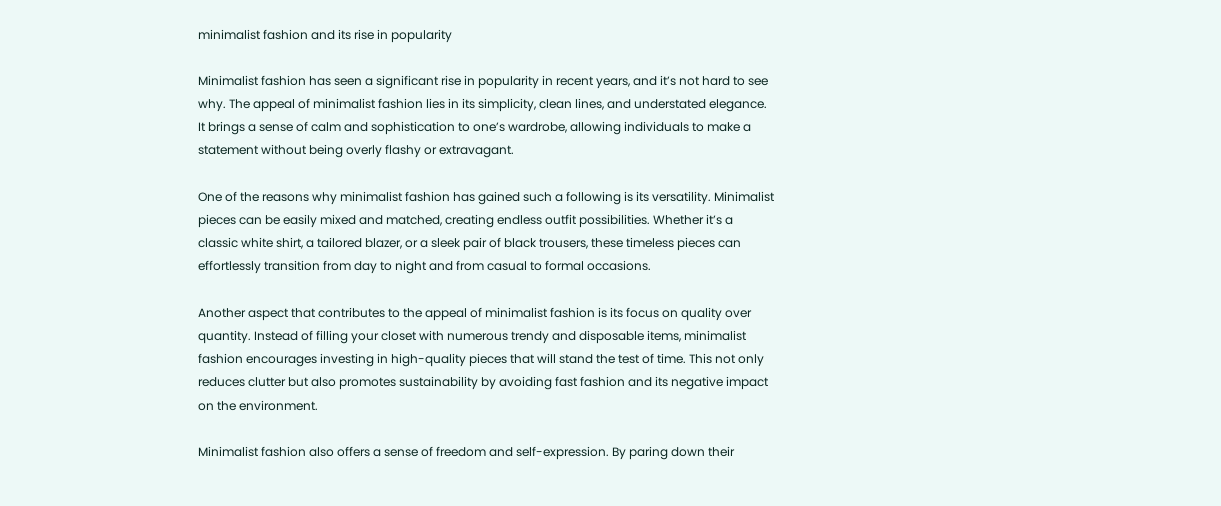minimalist fashion and its rise in popularity

Minimalist fashion has seen a significant rise in popularity in recent years, and it’s not hard to see why. The appeal of minimalist fashion lies in its simplicity, clean lines, and understated elegance. It brings a sense of calm and sophistication to one’s wardrobe, allowing individuals to make a statement without being overly flashy or extravagant.

One of the reasons why minimalist fashion has gained such a following is its versatility. Minimalist pieces can be easily mixed and matched, creating endless outfit possibilities. Whether it’s a classic white shirt, a tailored blazer, or a sleek pair of black trousers, these timeless pieces can effortlessly transition from day to night and from casual to formal occasions.

Another aspect that contributes to the appeal of minimalist fashion is its focus on quality over quantity. Instead of filling your closet with numerous trendy and disposable items, minimalist fashion encourages investing in high-quality pieces that will stand the test of time. This not only reduces clutter but also promotes sustainability by avoiding fast fashion and its negative impact on the environment.

Minimalist fashion also offers a sense of freedom and self-expression. By paring down their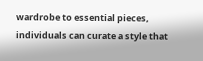wardrobe to essential pieces, individuals can curate a style that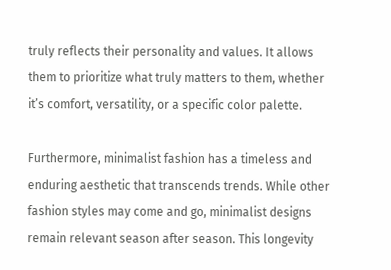truly reflects their personality and values. It allows them to prioritize what truly matters to them, whether it’s comfort, versatility, or a specific color palette.

Furthermore, minimalist fashion has a timeless and enduring aesthetic that transcends trends. While other fashion styles may come and go, minimalist designs remain relevant season after season. This longevity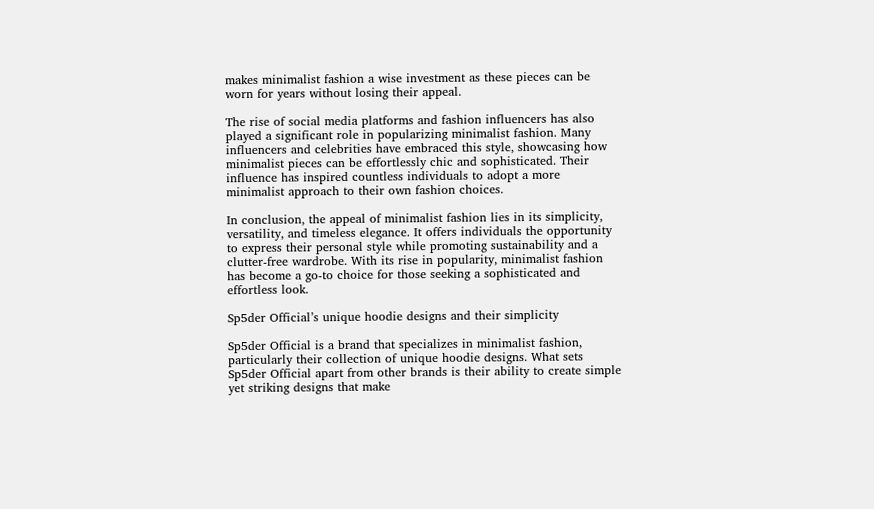makes minimalist fashion a wise investment as these pieces can be worn for years without losing their appeal.

The rise of social media platforms and fashion influencers has also played a significant role in popularizing minimalist fashion. Many influencers and celebrities have embraced this style, showcasing how minimalist pieces can be effortlessly chic and sophisticated. Their influence has inspired countless individuals to adopt a more minimalist approach to their own fashion choices.

In conclusion, the appeal of minimalist fashion lies in its simplicity, versatility, and timeless elegance. It offers individuals the opportunity to express their personal style while promoting sustainability and a clutter-free wardrobe. With its rise in popularity, minimalist fashion has become a go-to choice for those seeking a sophisticated and effortless look.

Sp5der Official’s unique hoodie designs and their simplicity

Sp5der Official is a brand that specializes in minimalist fashion, particularly their collection of unique hoodie designs. What sets Sp5der Official apart from other brands is their ability to create simple yet striking designs that make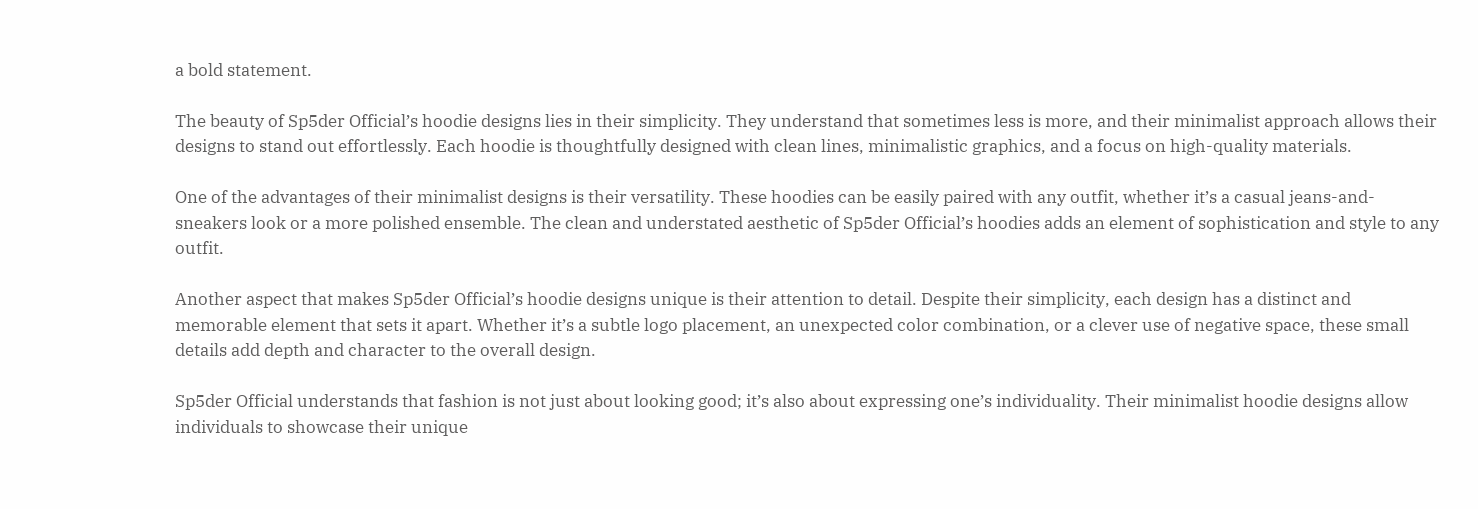a bold statement.

The beauty of Sp5der Official’s hoodie designs lies in their simplicity. They understand that sometimes less is more, and their minimalist approach allows their designs to stand out effortlessly. Each hoodie is thoughtfully designed with clean lines, minimalistic graphics, and a focus on high-quality materials.

One of the advantages of their minimalist designs is their versatility. These hoodies can be easily paired with any outfit, whether it’s a casual jeans-and-sneakers look or a more polished ensemble. The clean and understated aesthetic of Sp5der Official’s hoodies adds an element of sophistication and style to any outfit.

Another aspect that makes Sp5der Official’s hoodie designs unique is their attention to detail. Despite their simplicity, each design has a distinct and memorable element that sets it apart. Whether it’s a subtle logo placement, an unexpected color combination, or a clever use of negative space, these small details add depth and character to the overall design.

Sp5der Official understands that fashion is not just about looking good; it’s also about expressing one’s individuality. Their minimalist hoodie designs allow individuals to showcase their unique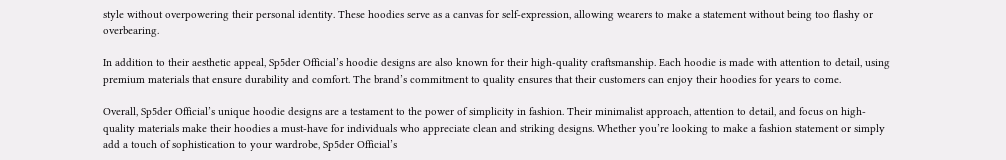style without overpowering their personal identity. These hoodies serve as a canvas for self-expression, allowing wearers to make a statement without being too flashy or overbearing.

In addition to their aesthetic appeal, Sp5der Official’s hoodie designs are also known for their high-quality craftsmanship. Each hoodie is made with attention to detail, using premium materials that ensure durability and comfort. The brand’s commitment to quality ensures that their customers can enjoy their hoodies for years to come.

Overall, Sp5der Official’s unique hoodie designs are a testament to the power of simplicity in fashion. Their minimalist approach, attention to detail, and focus on high-quality materials make their hoodies a must-have for individuals who appreciate clean and striking designs. Whether you’re looking to make a fashion statement or simply add a touch of sophistication to your wardrobe, Sp5der Official’s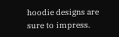hoodie designs are sure to impress.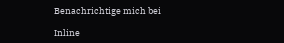Benachrichtige mich bei

Inline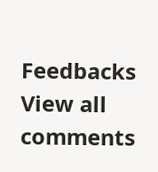Feedbacks
View all comments